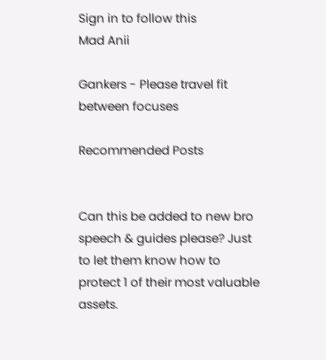Sign in to follow this
Mad Anii

Gankers - Please travel fit between focuses

Recommended Posts


Can this be added to new bro speech & guides please? Just to let them know how to protect 1 of their most valuable assets.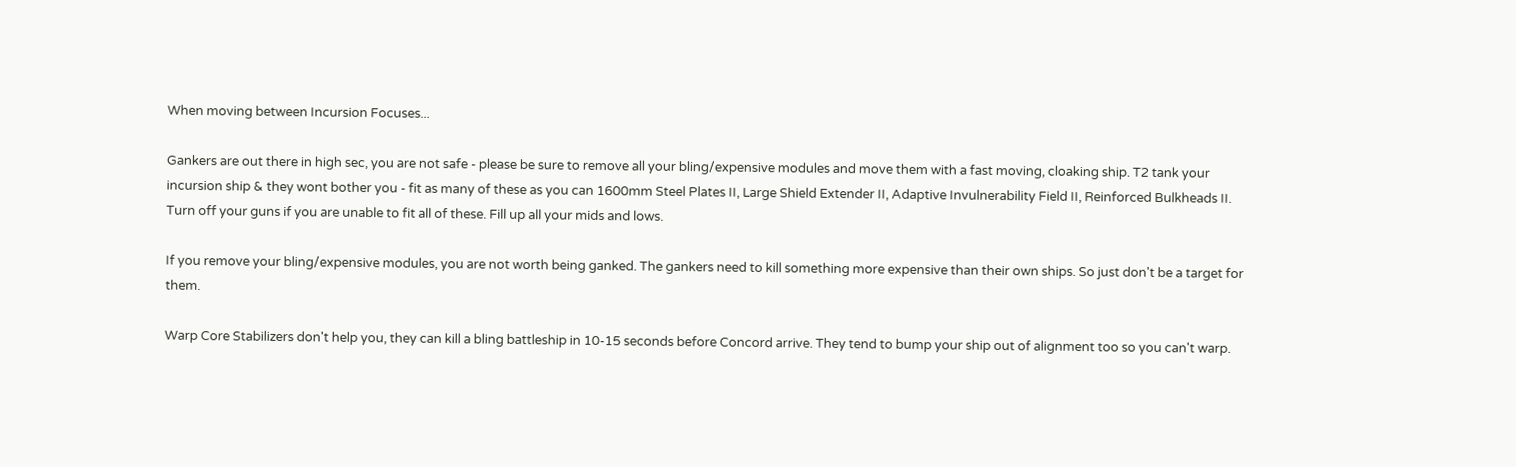When moving between Incursion Focuses...

Gankers are out there in high sec, you are not safe - please be sure to remove all your bling/expensive modules and move them with a fast moving, cloaking ship. T2 tank your incursion ship & they wont bother you - fit as many of these as you can 1600mm Steel Plates II, Large Shield Extender II, Adaptive Invulnerability Field II, Reinforced Bulkheads II. Turn off your guns if you are unable to fit all of these. Fill up all your mids and lows.

If you remove your bling/expensive modules, you are not worth being ganked. The gankers need to kill something more expensive than their own ships. So just don't be a target for them.

Warp Core Stabilizers don't help you, they can kill a bling battleship in 10-15 seconds before Concord arrive. They tend to bump your ship out of alignment too so you can't warp.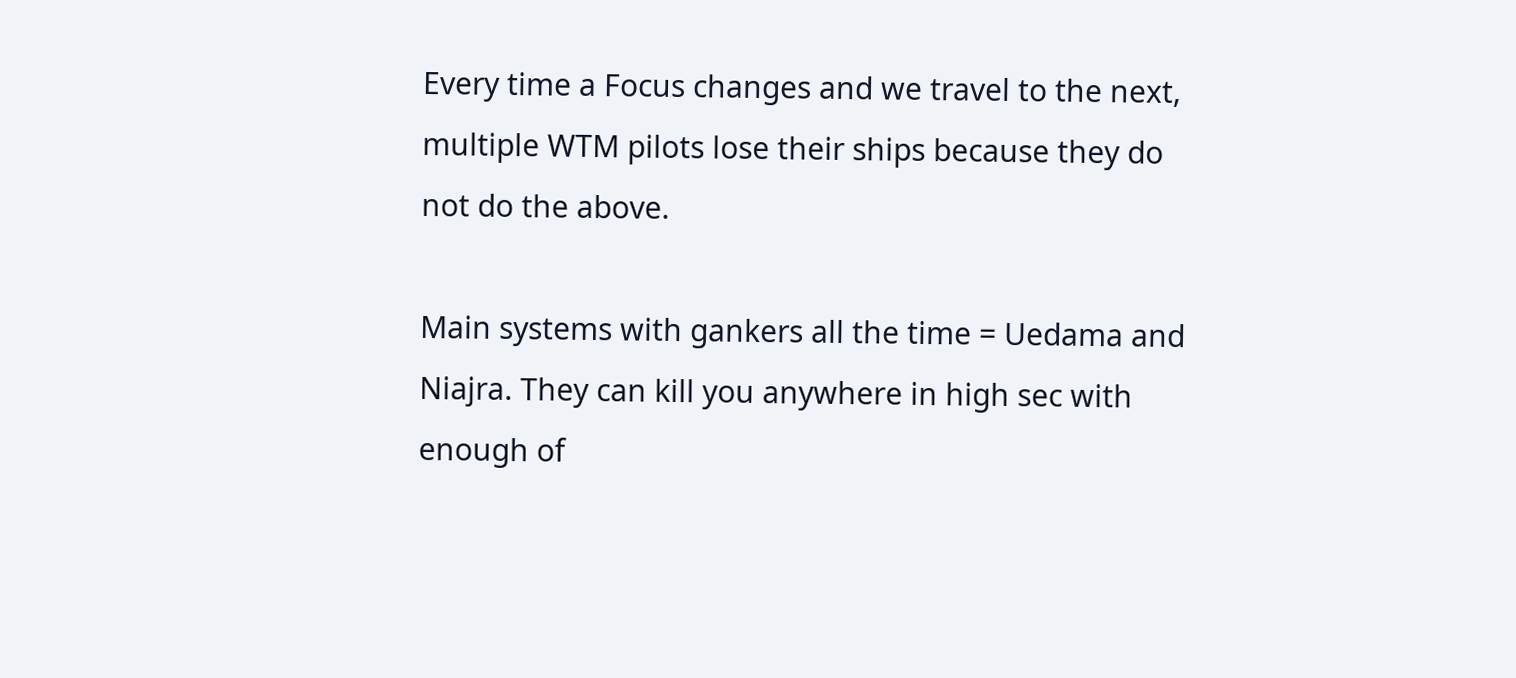Every time a Focus changes and we travel to the next, multiple WTM pilots lose their ships because they do not do the above.

Main systems with gankers all the time = Uedama and Niajra. They can kill you anywhere in high sec with enough of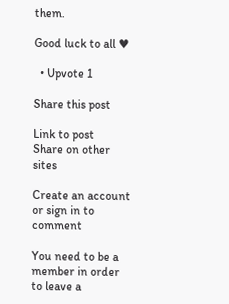them.

Good luck to all ♥

  • Upvote 1

Share this post

Link to post
Share on other sites

Create an account or sign in to comment

You need to be a member in order to leave a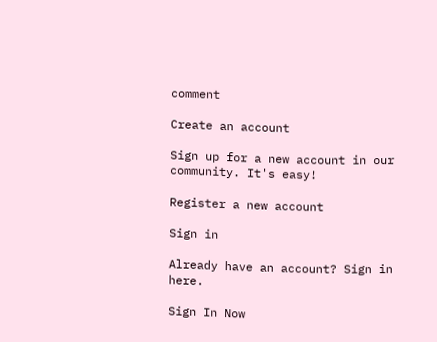comment

Create an account

Sign up for a new account in our community. It's easy!

Register a new account

Sign in

Already have an account? Sign in here.

Sign In Now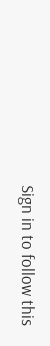Sign in to follow this